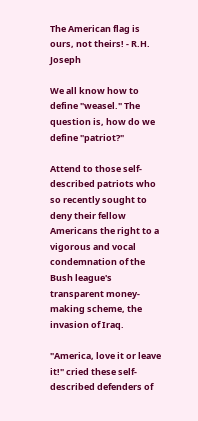The American flag is ours, not theirs! - R.H. Joseph

We all know how to define "weasel." The question is, how do we define "patriot?"

Attend to those self-described patriots who so recently sought to deny their fellow Americans the right to a vigorous and vocal condemnation of the Bush league's transparent money-making scheme, the invasion of Iraq.

"America, love it or leave it!" cried these self-described defenders of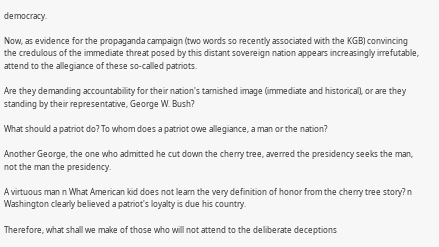democracy.

Now, as evidence for the propaganda campaign (two words so recently associated with the KGB) convincing the credulous of the immediate threat posed by this distant sovereign nation appears increasingly irrefutable, attend to the allegiance of these so-called patriots.

Are they demanding accountability for their nation's tarnished image (immediate and historical), or are they standing by their representative, George W. Bush?

What should a patriot do? To whom does a patriot owe allegiance, a man or the nation?

Another George, the one who admitted he cut down the cherry tree, averred the presidency seeks the man, not the man the presidency.

A virtuous man n What American kid does not learn the very definition of honor from the cherry tree story? n Washington clearly believed a patriot's loyalty is due his country.

Therefore, what shall we make of those who will not attend to the deliberate deceptions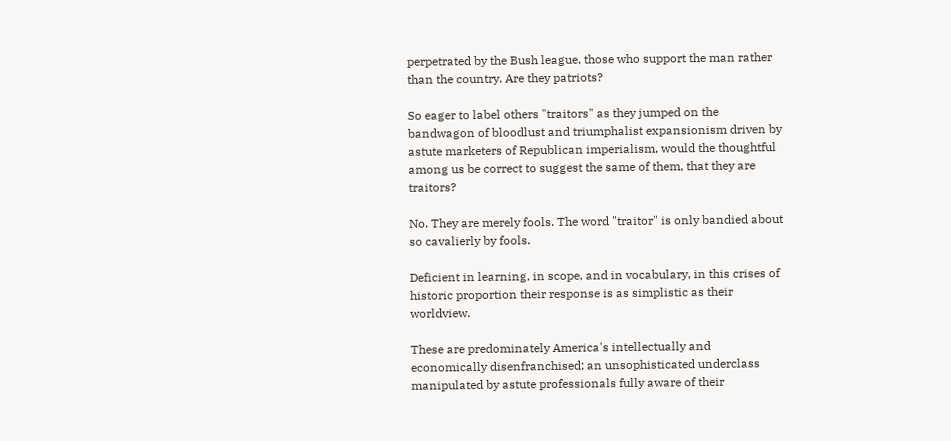perpetrated by the Bush league, those who support the man rather than the country. Are they patriots?

So eager to label others "traitors" as they jumped on the bandwagon of bloodlust and triumphalist expansionism driven by astute marketers of Republican imperialism, would the thoughtful among us be correct to suggest the same of them, that they are traitors?

No. They are merely fools. The word "traitor" is only bandied about so cavalierly by fools.

Deficient in learning, in scope, and in vocabulary, in this crises of historic proportion their response is as simplistic as their worldview.

These are predominately America's intellectually and economically disenfranchised; an unsophisticated underclass manipulated by astute professionals fully aware of their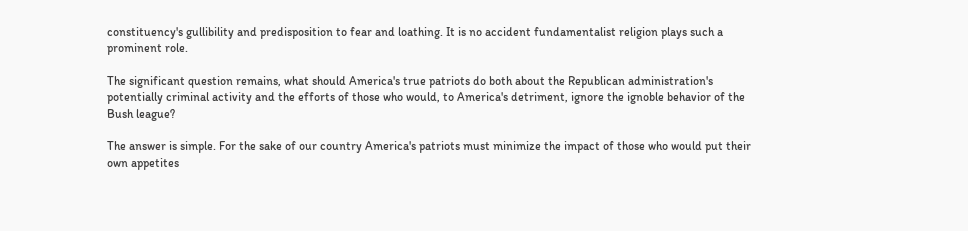constituency's gullibility and predisposition to fear and loathing. It is no accident fundamentalist religion plays such a prominent role.

The significant question remains, what should America's true patriots do both about the Republican administration's potentially criminal activity and the efforts of those who would, to America's detriment, ignore the ignoble behavior of the Bush league?

The answer is simple. For the sake of our country America's patriots must minimize the impact of those who would put their own appetites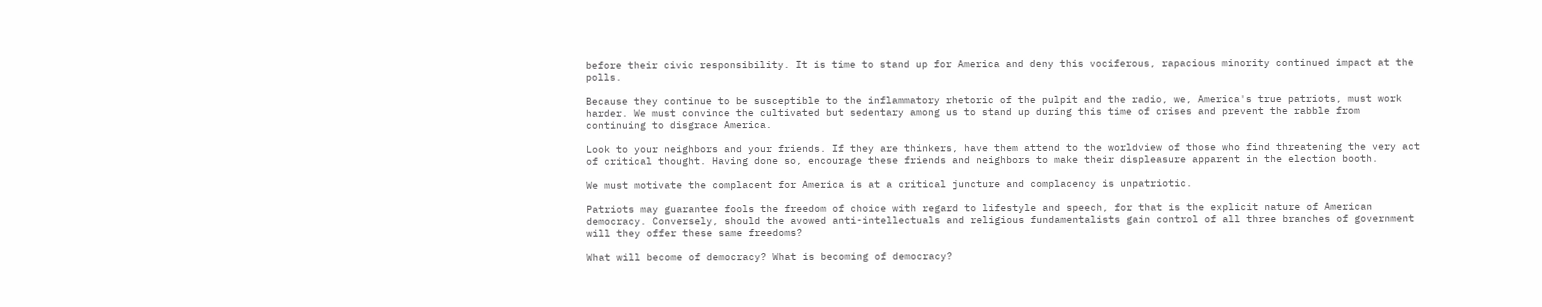before their civic responsibility. It is time to stand up for America and deny this vociferous, rapacious minority continued impact at the polls.

Because they continue to be susceptible to the inflammatory rhetoric of the pulpit and the radio, we, America's true patriots, must work harder. We must convince the cultivated but sedentary among us to stand up during this time of crises and prevent the rabble from continuing to disgrace America.

Look to your neighbors and your friends. If they are thinkers, have them attend to the worldview of those who find threatening the very act of critical thought. Having done so, encourage these friends and neighbors to make their displeasure apparent in the election booth.

We must motivate the complacent for America is at a critical juncture and complacency is unpatriotic.

Patriots may guarantee fools the freedom of choice with regard to lifestyle and speech, for that is the explicit nature of American democracy. Conversely, should the avowed anti-intellectuals and religious fundamentalists gain control of all three branches of government will they offer these same freedoms?

What will become of democracy? What is becoming of democracy?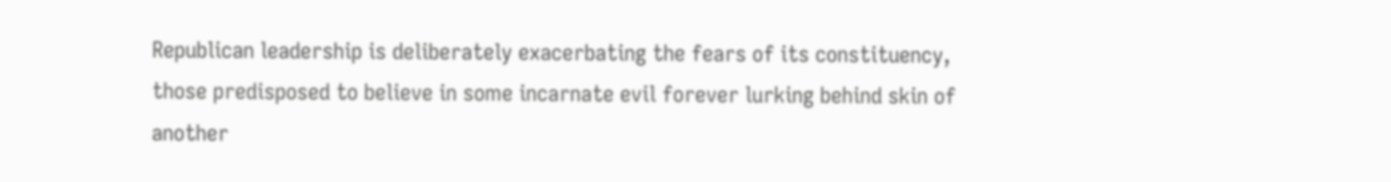Republican leadership is deliberately exacerbating the fears of its constituency, those predisposed to believe in some incarnate evil forever lurking behind skin of another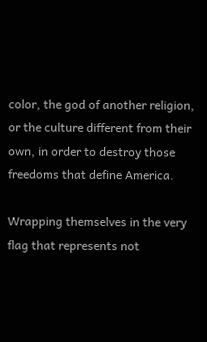color, the god of another religion, or the culture different from their own, in order to destroy those freedoms that define America.

Wrapping themselves in the very flag that represents not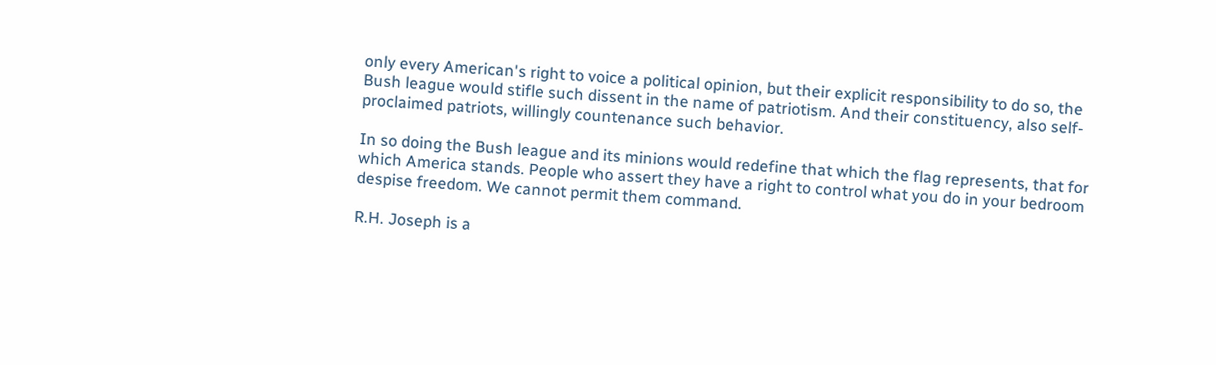only every American's right to voice a political opinion, but their explicit responsibility to do so, the Bush league would stifle such dissent in the name of patriotism. And their constituency, also self-proclaimed patriots, willingly countenance such behavior.

In so doing the Bush league and its minions would redefine that which the flag represents, that for which America stands. People who assert they have a right to control what you do in your bedroom despise freedom. We cannot permit them command.

R.H. Joseph is a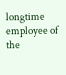longtime employee of the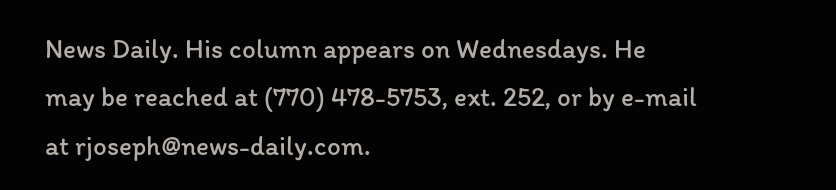News Daily. His column appears on Wednesdays. He may be reached at (770) 478-5753, ext. 252, or by e-mail at rjoseph@news-daily.com.